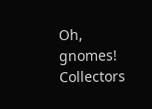Oh, gnomes! Collectors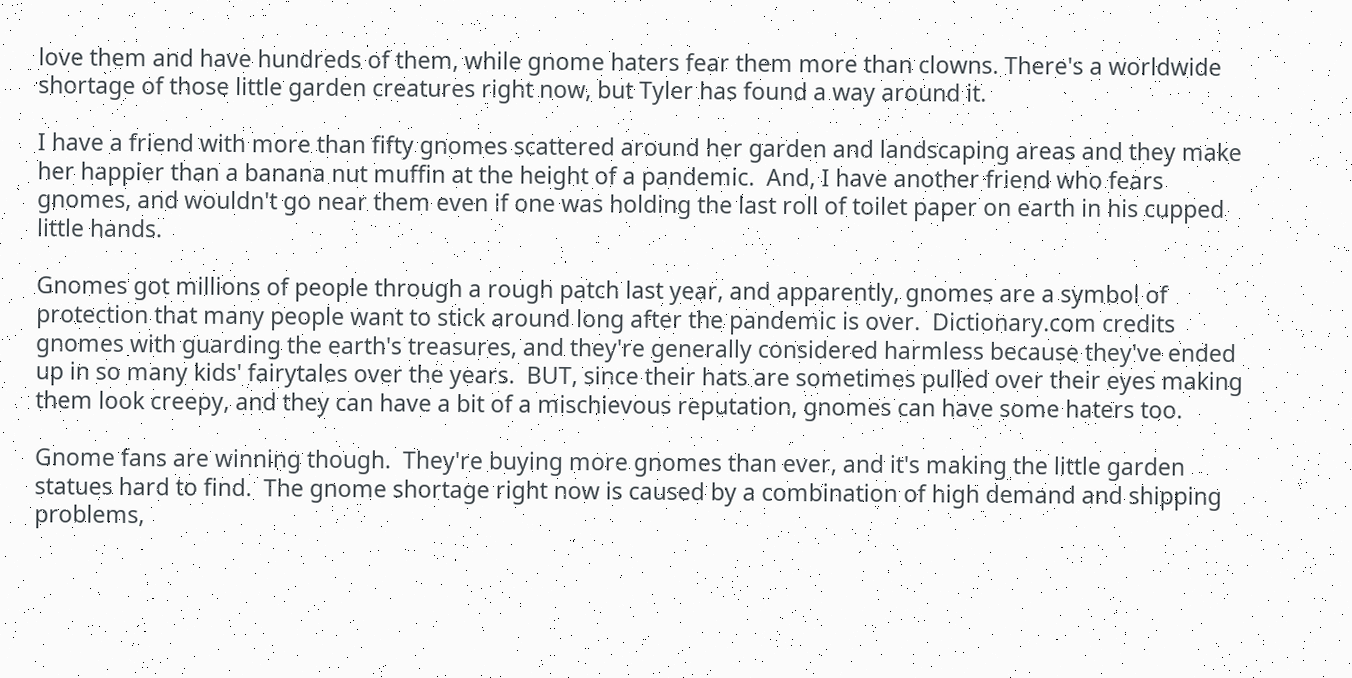love them and have hundreds of them, while gnome haters fear them more than clowns. There's a worldwide shortage of those little garden creatures right now, but Tyler has found a way around it.

I have a friend with more than fifty gnomes scattered around her garden and landscaping areas and they make her happier than a banana nut muffin at the height of a pandemic.  And, I have another friend who fears gnomes, and wouldn't go near them even if one was holding the last roll of toilet paper on earth in his cupped little hands.

Gnomes got millions of people through a rough patch last year, and apparently, gnomes are a symbol of protection that many people want to stick around long after the pandemic is over.  Dictionary.com credits gnomes with guarding the earth's treasures, and they're generally considered harmless because they've ended up in so many kids' fairytales over the years.  BUT, since their hats are sometimes pulled over their eyes making them look creepy, and they can have a bit of a mischievous reputation, gnomes can have some haters too.

Gnome fans are winning though.  They're buying more gnomes than ever, and it's making the little garden statues hard to find.  The gnome shortage right now is caused by a combination of high demand and shipping problems,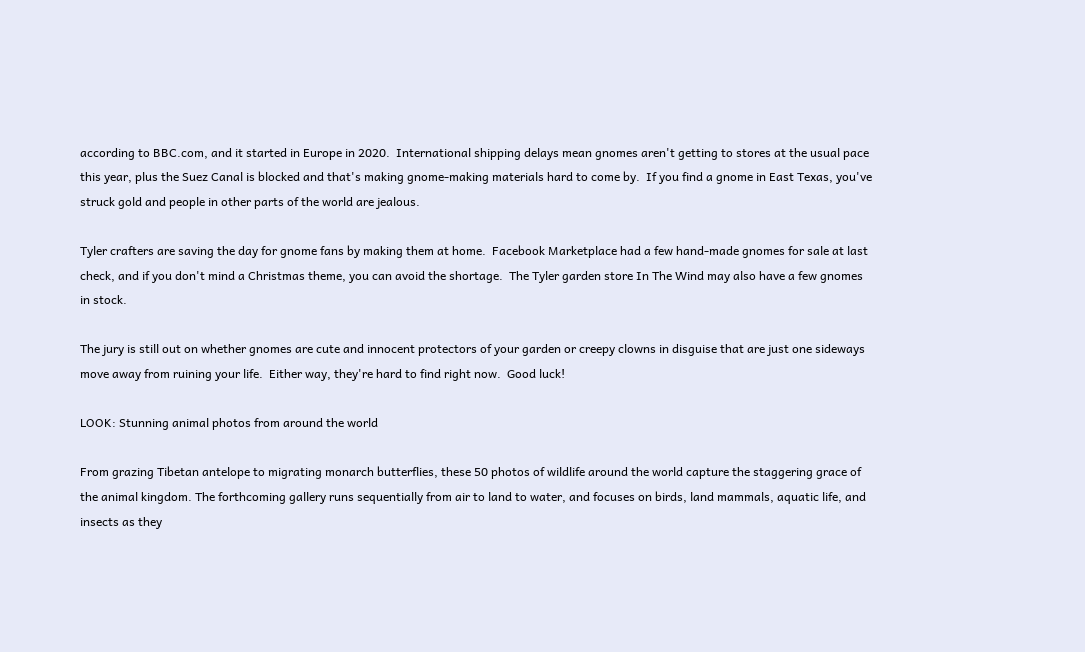according to BBC.com, and it started in Europe in 2020.  International shipping delays mean gnomes aren't getting to stores at the usual pace this year, plus the Suez Canal is blocked and that's making gnome-making materials hard to come by.  If you find a gnome in East Texas, you've struck gold and people in other parts of the world are jealous.

Tyler crafters are saving the day for gnome fans by making them at home.  Facebook Marketplace had a few hand-made gnomes for sale at last check, and if you don't mind a Christmas theme, you can avoid the shortage.  The Tyler garden store In The Wind may also have a few gnomes in stock.

The jury is still out on whether gnomes are cute and innocent protectors of your garden or creepy clowns in disguise that are just one sideways move away from ruining your life.  Either way, they're hard to find right now.  Good luck!

LOOK: Stunning animal photos from around the world

From grazing Tibetan antelope to migrating monarch butterflies, these 50 photos of wildlife around the world capture the staggering grace of the animal kingdom. The forthcoming gallery runs sequentially from air to land to water, and focuses on birds, land mammals, aquatic life, and insects as they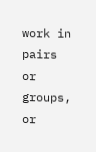work in pairs or groups, or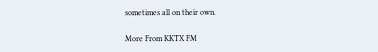sometimes all on their own.

More From KKTX FM